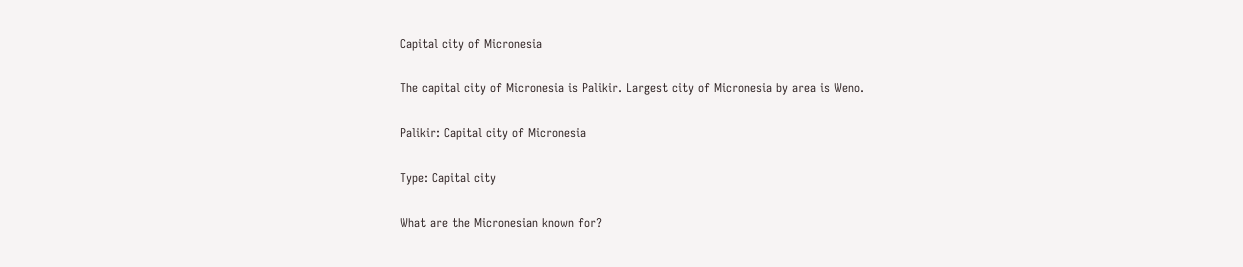Capital city of Micronesia

The capital city of Micronesia is Palikir. Largest city of Micronesia by area is Weno.

Palikir: Capital city of Micronesia

Type: Capital city

What are the Micronesian known for?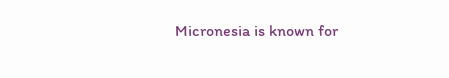Micronesia is known for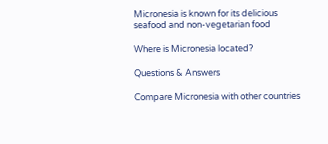Micronesia is known for its delicious seafood and non-vegetarian food

Where is Micronesia located?

Questions & Answers

Compare Micronesia with other countries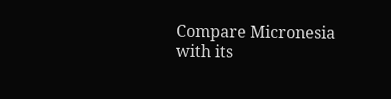Compare Micronesia with its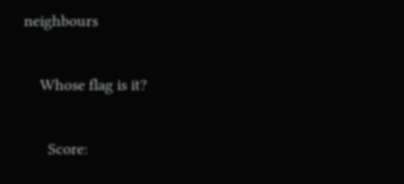neighbours

    Whose flag is it?

      Score: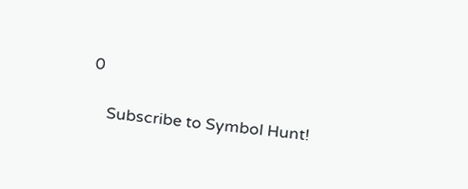0

    Subscribe to Symbol Hunt!